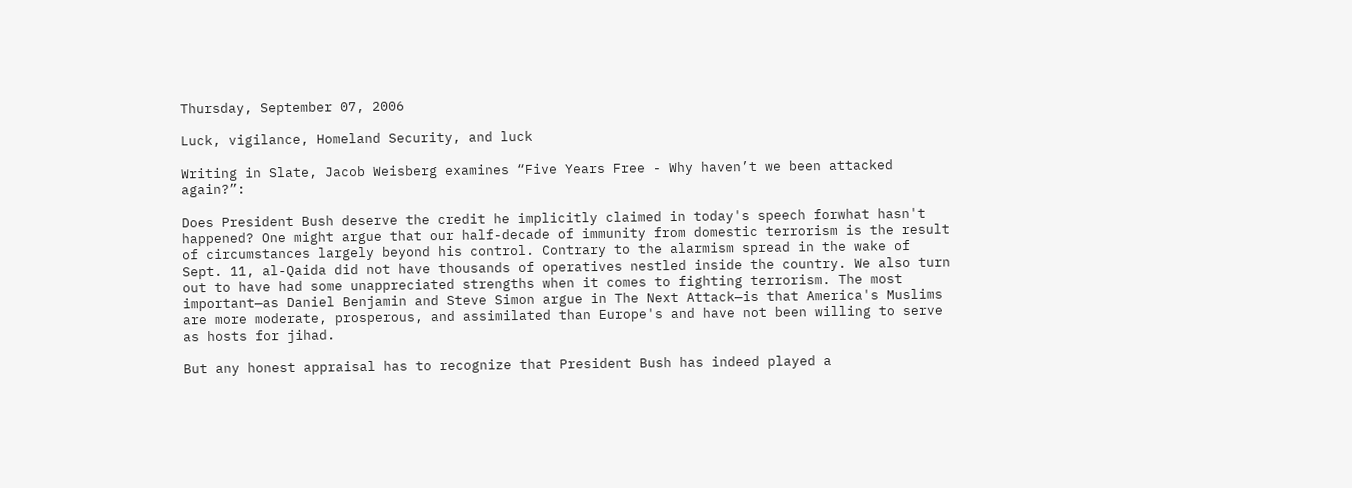Thursday, September 07, 2006

Luck, vigilance, Homeland Security, and luck

Writing in Slate, Jacob Weisberg examines “Five Years Free - Why haven’t we been attacked again?”:

Does President Bush deserve the credit he implicitly claimed in today's speech forwhat hasn't happened? One might argue that our half-decade of immunity from domestic terrorism is the result of circumstances largely beyond his control. Contrary to the alarmism spread in the wake of Sept. 11, al-Qaida did not have thousands of operatives nestled inside the country. We also turn out to have had some unappreciated strengths when it comes to fighting terrorism. The most important—as Daniel Benjamin and Steve Simon argue in The Next Attack—is that America's Muslims are more moderate, prosperous, and assimilated than Europe's and have not been willing to serve as hosts for jihad.

But any honest appraisal has to recognize that President Bush has indeed played a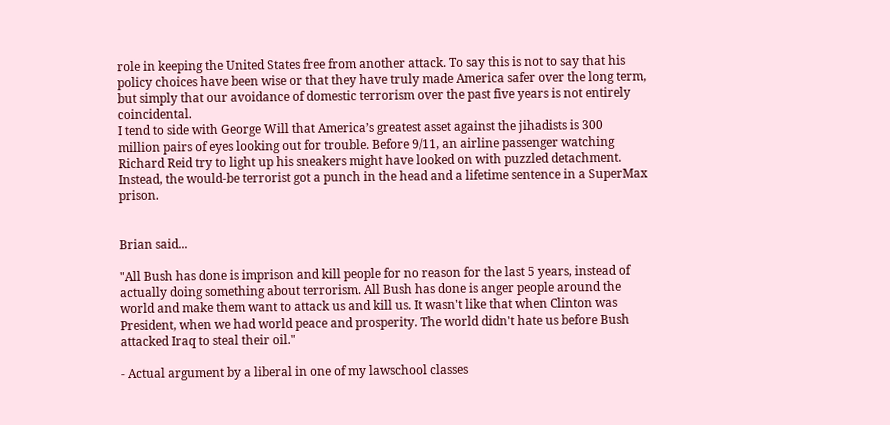role in keeping the United States free from another attack. To say this is not to say that his policy choices have been wise or that they have truly made America safer over the long term, but simply that our avoidance of domestic terrorism over the past five years is not entirely coincidental.
I tend to side with George Will that America’s greatest asset against the jihadists is 300 million pairs of eyes looking out for trouble. Before 9/11, an airline passenger watching Richard Reid try to light up his sneakers might have looked on with puzzled detachment. Instead, the would-be terrorist got a punch in the head and a lifetime sentence in a SuperMax prison.


Brian said...

"All Bush has done is imprison and kill people for no reason for the last 5 years, instead of actually doing something about terrorism. All Bush has done is anger people around the world and make them want to attack us and kill us. It wasn't like that when Clinton was President, when we had world peace and prosperity. The world didn't hate us before Bush attacked Iraq to steal their oil."

- Actual argument by a liberal in one of my lawschool classes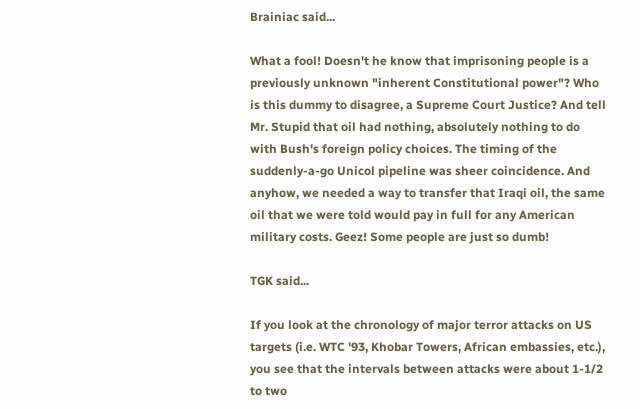Brainiac said...

What a fool! Doesn't he know that imprisoning people is a previously unknown "inherent Constitutional power"? Who is this dummy to disagree, a Supreme Court Justice? And tell Mr. Stupid that oil had nothing, absolutely nothing to do with Bush's foreign policy choices. The timing of the suddenly-a-go Unicol pipeline was sheer coincidence. And anyhow, we needed a way to transfer that Iraqi oil, the same oil that we were told would pay in full for any American military costs. Geez! Some people are just so dumb!

TGK said...

If you look at the chronology of major terror attacks on US targets (i.e. WTC '93, Khobar Towers, African embassies, etc.), you see that the intervals between attacks were about 1-1/2 to two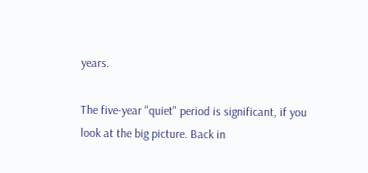years.

The five-year "quiet" period is significant, if you look at the big picture. Back in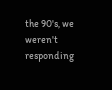the 90's, we weren't responding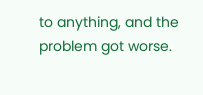to anything, and the problem got worse.